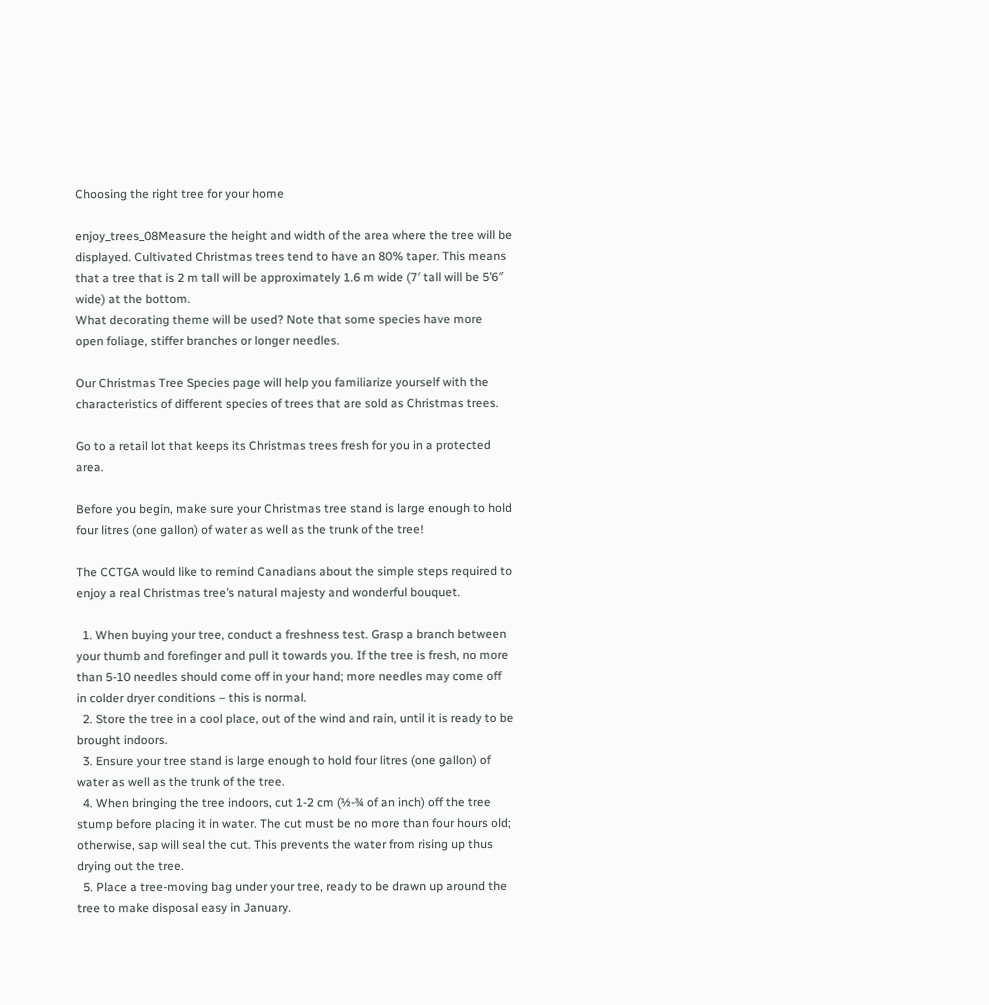Choosing the right tree for your home

enjoy_trees_08Measure the height and width of the area where the tree will be displayed. Cultivated Christmas trees tend to have an 80% taper. This means that a tree that is 2 m tall will be approximately 1.6 m wide (7′ tall will be 5’6″ wide) at the bottom.
What decorating theme will be used? Note that some species have more open foliage, stiffer branches or longer needles.

Our Christmas Tree Species page will help you familiarize yourself with the characteristics of different species of trees that are sold as Christmas trees.

Go to a retail lot that keeps its Christmas trees fresh for you in a protected area.

Before you begin, make sure your Christmas tree stand is large enough to hold four litres (one gallon) of water as well as the trunk of the tree!

The CCTGA would like to remind Canadians about the simple steps required to enjoy a real Christmas tree’s natural majesty and wonderful bouquet.

  1. When buying your tree, conduct a freshness test. Grasp a branch between your thumb and forefinger and pull it towards you. If the tree is fresh, no more than 5-10 needles should come off in your hand; more needles may come off in colder dryer conditions – this is normal.
  2. Store the tree in a cool place, out of the wind and rain, until it is ready to be brought indoors.
  3. Ensure your tree stand is large enough to hold four litres (one gallon) of water as well as the trunk of the tree.
  4. When bringing the tree indoors, cut 1-2 cm (½-¾ of an inch) off the tree stump before placing it in water. The cut must be no more than four hours old; otherwise, sap will seal the cut. This prevents the water from rising up thus drying out the tree.
  5. Place a tree-moving bag under your tree, ready to be drawn up around the tree to make disposal easy in January.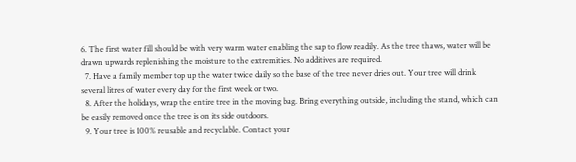6. The first water fill should be with very warm water enabling the sap to flow readily. As the tree thaws, water will be drawn upwards replenishing the moisture to the extremities. No additives are required.
  7. Have a family member top up the water twice daily so the base of the tree never dries out. Your tree will drink several litres of water every day for the first week or two.
  8. After the holidays, wrap the entire tree in the moving bag. Bring everything outside, including the stand, which can be easily removed once the tree is on its side outdoors.
  9. Your tree is 100% reusable and recyclable. Contact your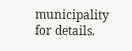municipality for details.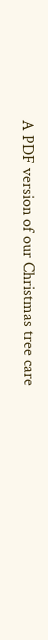A PDF version of our Christmas tree care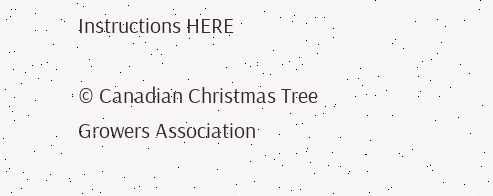Instructions HERE

© Canadian Christmas Tree Growers Association